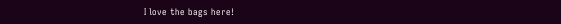I love the bags here!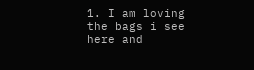1. I am loving the bags i see here and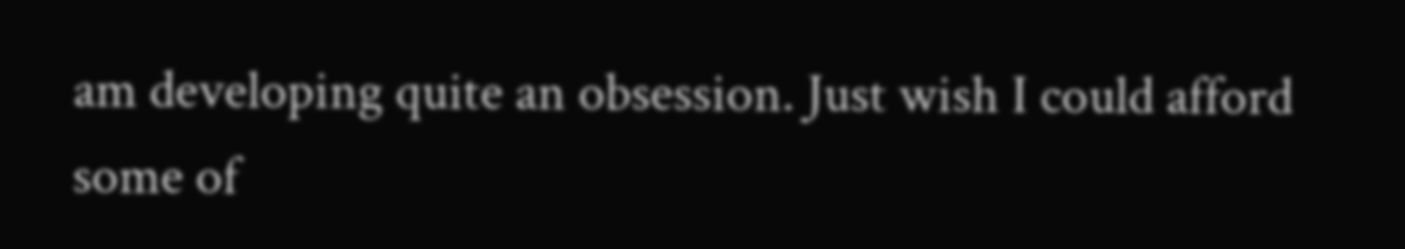am developing quite an obsession. Just wish I could afford some of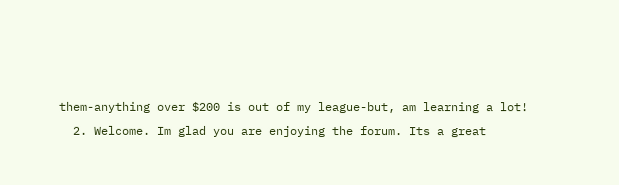them-anything over $200 is out of my league-but, am learning a lot!
  2. Welcome. Im glad you are enjoying the forum. Its a great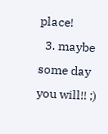place!
  3. maybe some day you will!! ;)